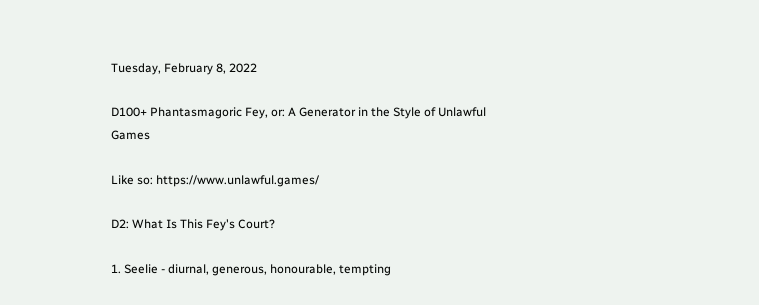Tuesday, February 8, 2022

D100+ Phantasmagoric Fey, or: A Generator in the Style of Unlawful Games

Like so: https://www.unlawful.games/

D2: What Is This Fey's Court?

1. Seelie - diurnal, generous, honourable, tempting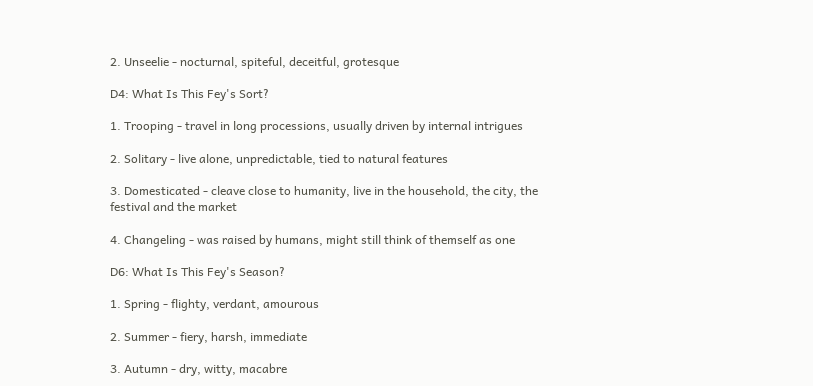2. Unseelie - nocturnal, spiteful, deceitful, grotesque

D4: What Is This Fey's Sort?

1. Trooping - travel in long processions, usually driven by internal intrigues

2. Solitary - live alone, unpredictable, tied to natural features

3. Domesticated - cleave close to humanity, live in the household, the city, the festival and the market

4. Changeling - was raised by humans, might still think of themself as one

D6: What Is This Fey's Season?

1. Spring - flighty, verdant, amourous

2. Summer - fiery, harsh, immediate

3. Autumn - dry, witty, macabre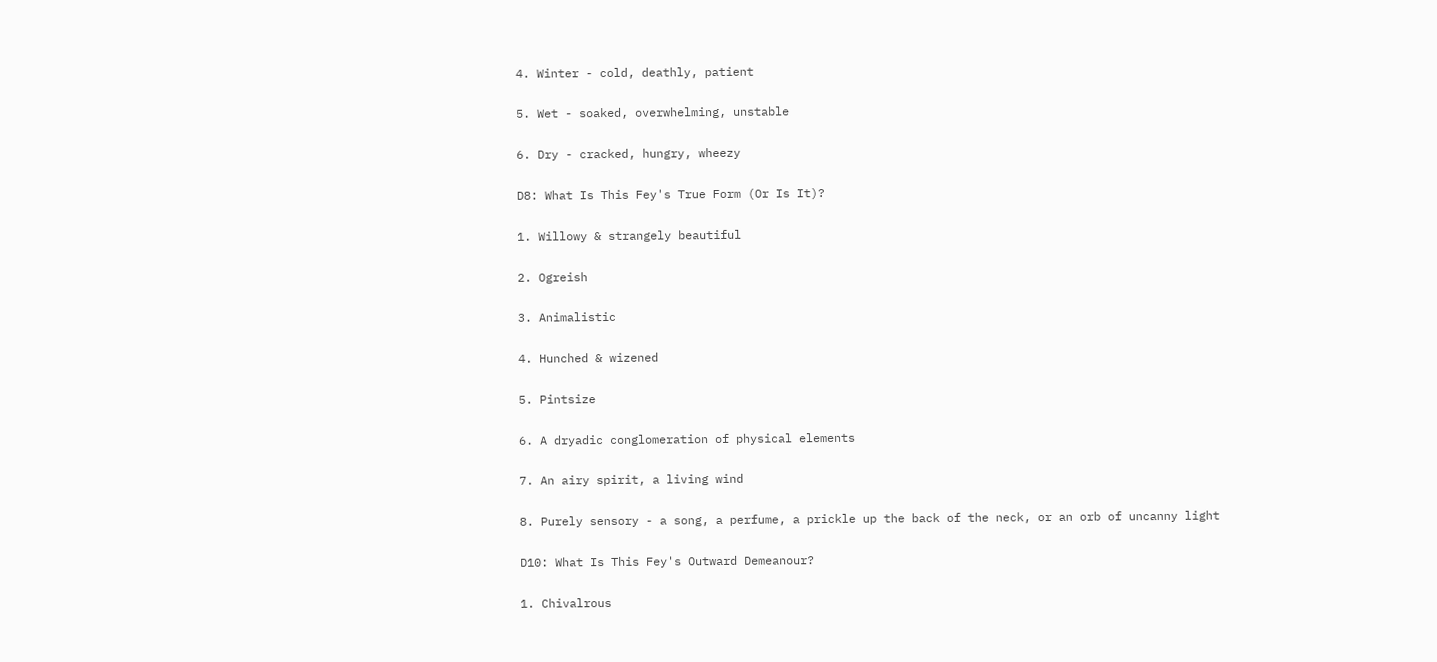4. Winter - cold, deathly, patient

5. Wet - soaked, overwhelming, unstable

6. Dry - cracked, hungry, wheezy

D8: What Is This Fey's True Form (Or Is It)?

1. Willowy & strangely beautiful

2. Ogreish

3. Animalistic

4. Hunched & wizened

5. Pintsize

6. A dryadic conglomeration of physical elements

7. An airy spirit, a living wind

8. Purely sensory - a song, a perfume, a prickle up the back of the neck, or an orb of uncanny light

D10: What Is This Fey's Outward Demeanour?

1. Chivalrous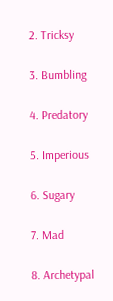2. Tricksy

3. Bumbling

4. Predatory

5. Imperious

6. Sugary

7. Mad

8. Archetypal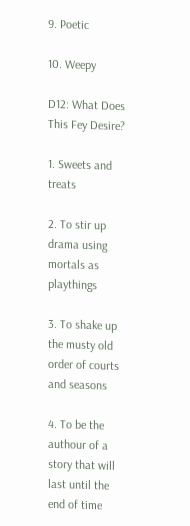9. Poetic

10. Weepy

D12: What Does This Fey Desire?

1. Sweets and treats

2. To stir up drama using mortals as playthings

3. To shake up the musty old order of courts and seasons

4. To be the authour of a story that will last until the end of time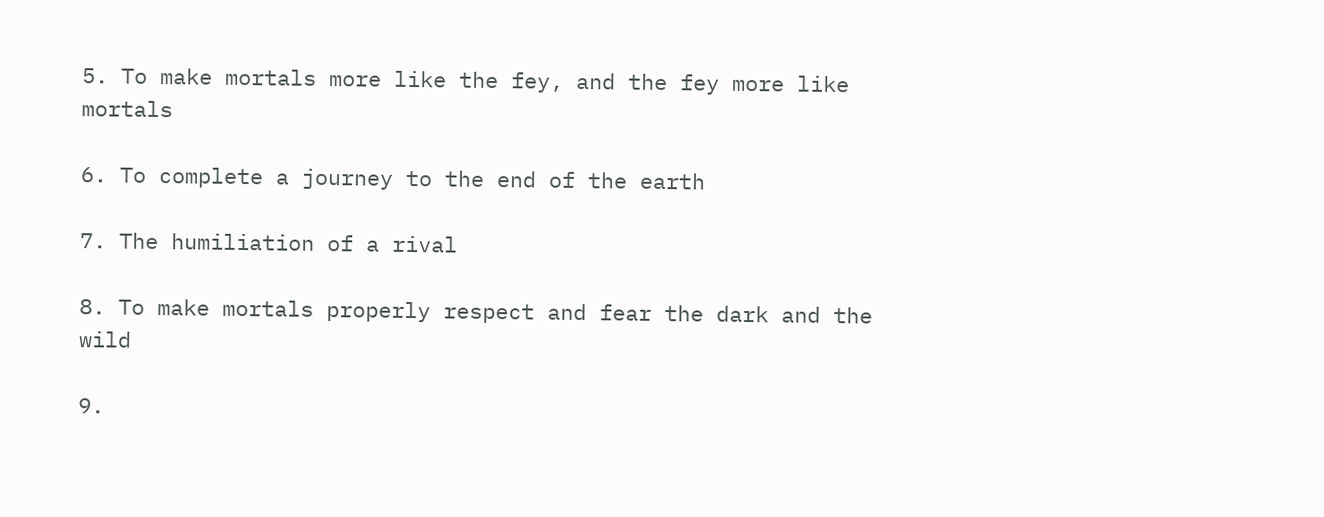5. To make mortals more like the fey, and the fey more like mortals

6. To complete a journey to the end of the earth

7. The humiliation of a rival

8. To make mortals properly respect and fear the dark and the wild

9.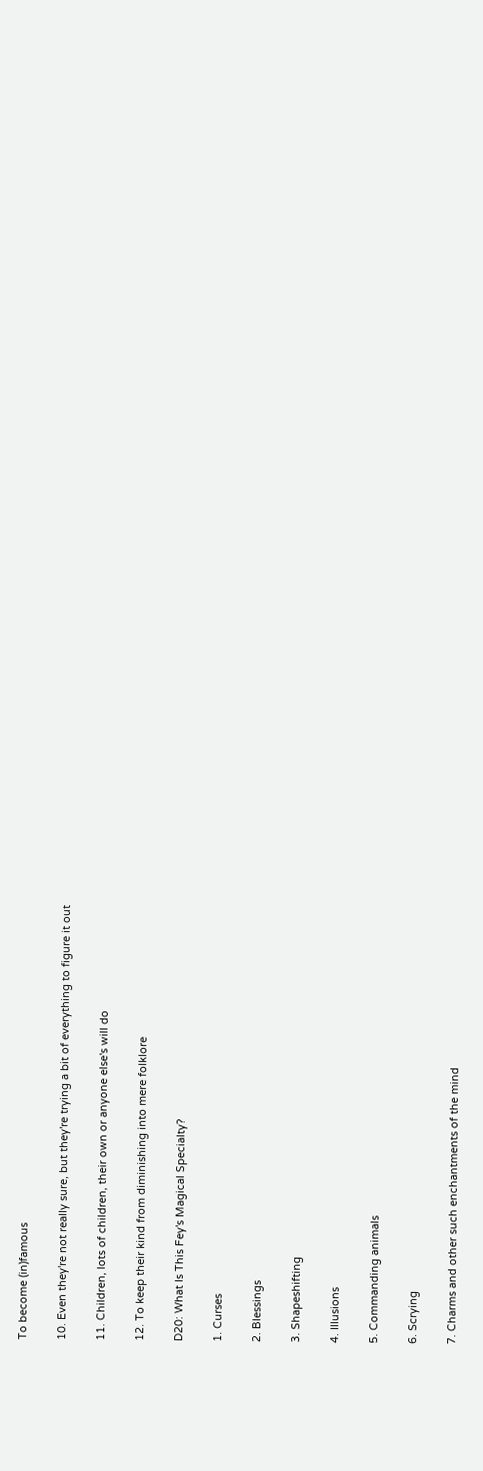To become (in)famous

10. Even they're not really sure, but they're trying a bit of everything to figure it out

11. Children, lots of children, their own or anyone else's will do

12. To keep their kind from diminishing into mere folklore

D20: What Is This Fey's Magical Specialty?

1. Curses

2. Blessings

3. Shapeshifting

4. Illusions

5. Commanding animals

6. Scrying

7. Charms and other such enchantments of the mind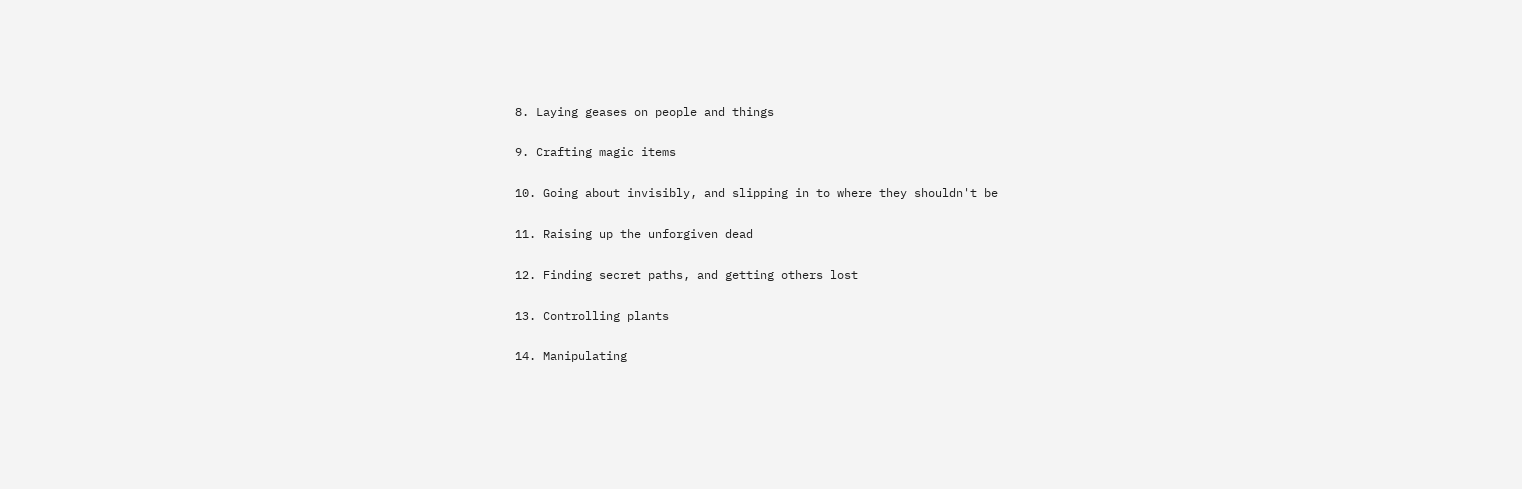8. Laying geases on people and things

9. Crafting magic items

10. Going about invisibly, and slipping in to where they shouldn't be

11. Raising up the unforgiven dead

12. Finding secret paths, and getting others lost

13. Controlling plants

14. Manipulating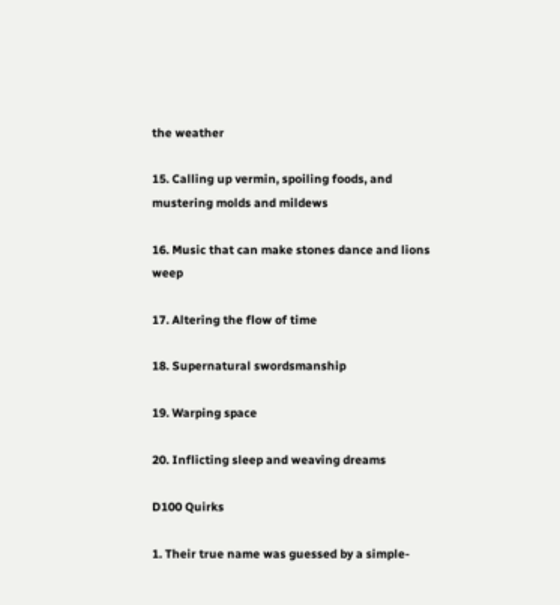the weather

15. Calling up vermin, spoiling foods, and mustering molds and mildews

16. Music that can make stones dance and lions weep

17. Altering the flow of time

18. Supernatural swordsmanship

19. Warping space

20. Inflicting sleep and weaving dreams

D100 Quirks

1. Their true name was guessed by a simple-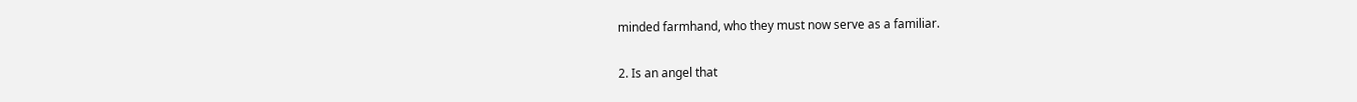minded farmhand, who they must now serve as a familiar.

2. Is an angel that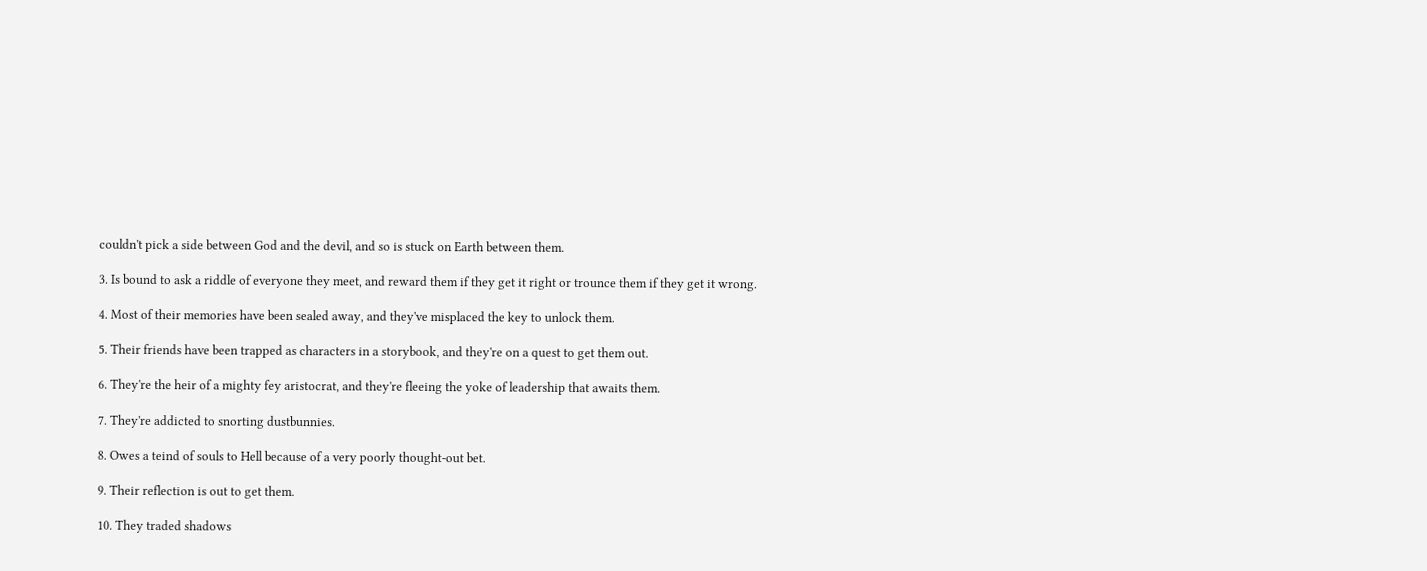couldn't pick a side between God and the devil, and so is stuck on Earth between them.

3. Is bound to ask a riddle of everyone they meet, and reward them if they get it right or trounce them if they get it wrong.

4. Most of their memories have been sealed away, and they've misplaced the key to unlock them.

5. Their friends have been trapped as characters in a storybook, and they're on a quest to get them out.

6. They're the heir of a mighty fey aristocrat, and they're fleeing the yoke of leadership that awaits them.

7. They're addicted to snorting dustbunnies.

8. Owes a teind of souls to Hell because of a very poorly thought-out bet.

9. Their reflection is out to get them.

10. They traded shadows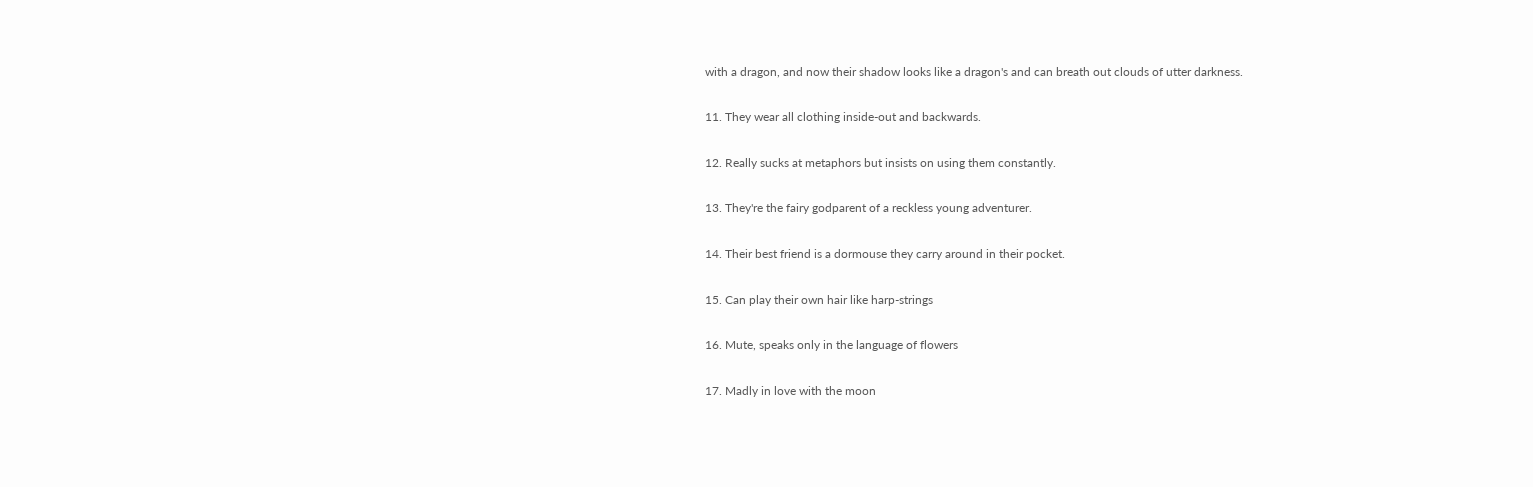with a dragon, and now their shadow looks like a dragon's and can breath out clouds of utter darkness.

11. They wear all clothing inside-out and backwards.

12. Really sucks at metaphors but insists on using them constantly.

13. They're the fairy godparent of a reckless young adventurer.

14. Their best friend is a dormouse they carry around in their pocket.

15. Can play their own hair like harp-strings

16. Mute, speaks only in the language of flowers

17. Madly in love with the moon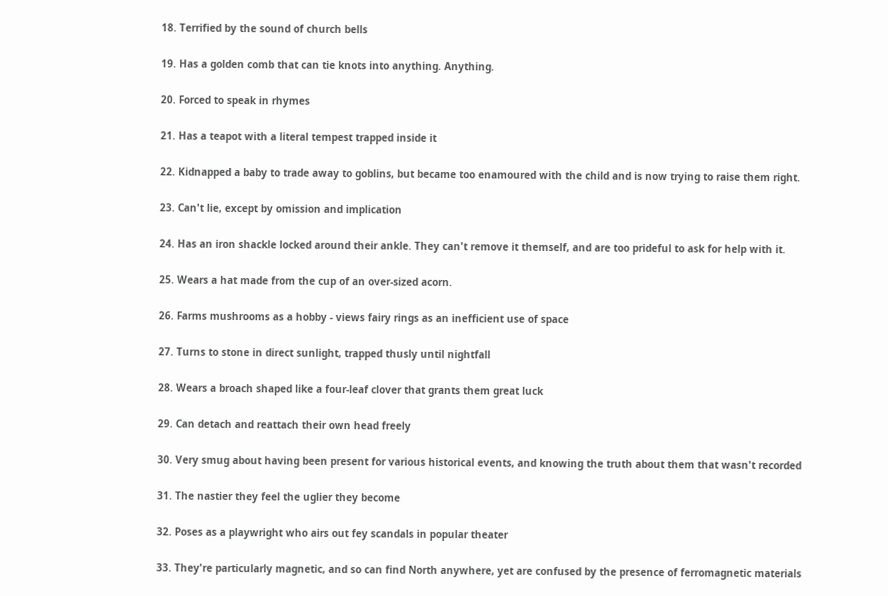18. Terrified by the sound of church bells

19. Has a golden comb that can tie knots into anything. Anything.

20. Forced to speak in rhymes

21. Has a teapot with a literal tempest trapped inside it

22. Kidnapped a baby to trade away to goblins, but became too enamoured with the child and is now trying to raise them right.

23. Can't lie, except by omission and implication

24. Has an iron shackle locked around their ankle. They can't remove it themself, and are too prideful to ask for help with it.

25. Wears a hat made from the cup of an over-sized acorn.

26. Farms mushrooms as a hobby - views fairy rings as an inefficient use of space

27. Turns to stone in direct sunlight, trapped thusly until nightfall

28. Wears a broach shaped like a four-leaf clover that grants them great luck

29. Can detach and reattach their own head freely

30. Very smug about having been present for various historical events, and knowing the truth about them that wasn't recorded

31. The nastier they feel the uglier they become

32. Poses as a playwright who airs out fey scandals in popular theater

33. They're particularly magnetic, and so can find North anywhere, yet are confused by the presence of ferromagnetic materials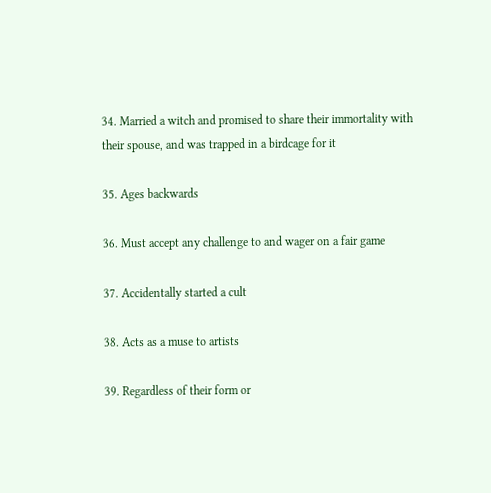34. Married a witch and promised to share their immortality with their spouse, and was trapped in a birdcage for it

35. Ages backwards

36. Must accept any challenge to and wager on a fair game

37. Accidentally started a cult

38. Acts as a muse to artists

39. Regardless of their form or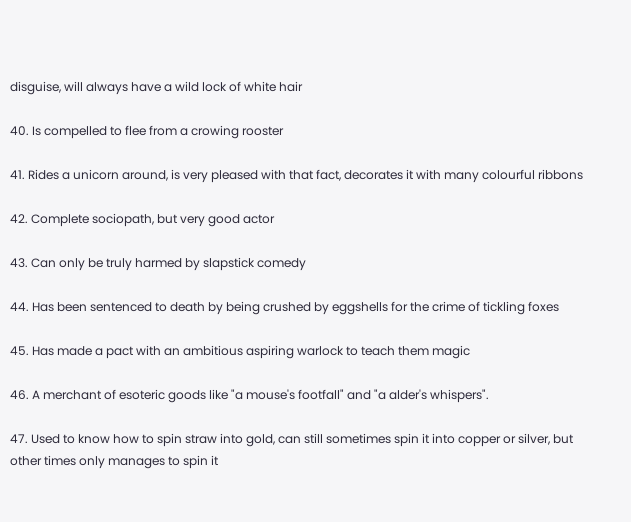disguise, will always have a wild lock of white hair

40. Is compelled to flee from a crowing rooster

41. Rides a unicorn around, is very pleased with that fact, decorates it with many colourful ribbons

42. Complete sociopath, but very good actor

43. Can only be truly harmed by slapstick comedy

44. Has been sentenced to death by being crushed by eggshells for the crime of tickling foxes

45. Has made a pact with an ambitious aspiring warlock to teach them magic

46. A merchant of esoteric goods like "a mouse's footfall" and "a alder's whispers".

47. Used to know how to spin straw into gold, can still sometimes spin it into copper or silver, but other times only manages to spin it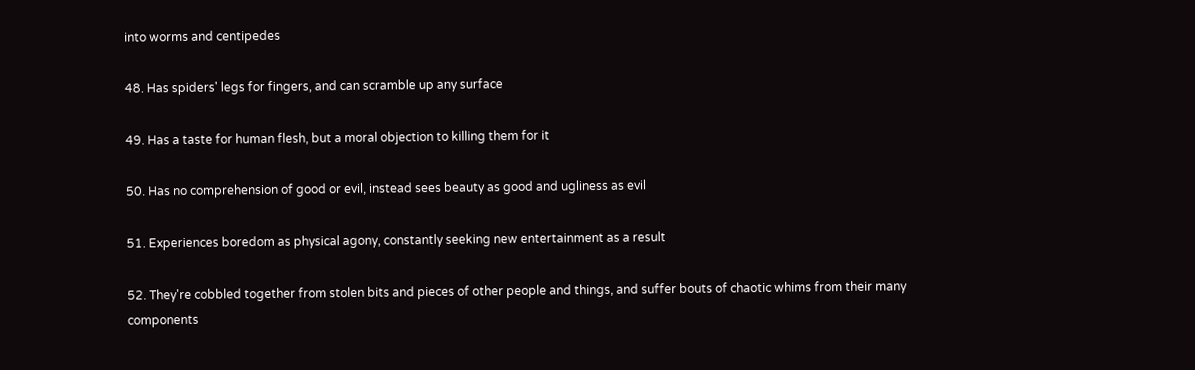into worms and centipedes

48. Has spiders' legs for fingers, and can scramble up any surface

49. Has a taste for human flesh, but a moral objection to killing them for it

50. Has no comprehension of good or evil, instead sees beauty as good and ugliness as evil

51. Experiences boredom as physical agony, constantly seeking new entertainment as a result

52. They're cobbled together from stolen bits and pieces of other people and things, and suffer bouts of chaotic whims from their many components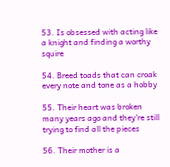53. Is obsessed with acting like a knight and finding a worthy squire

54. Breed toads that can croak every note and tone as a hobby

55. Their heart was broken many years ago and they're still trying to find all the pieces

56. Their mother is a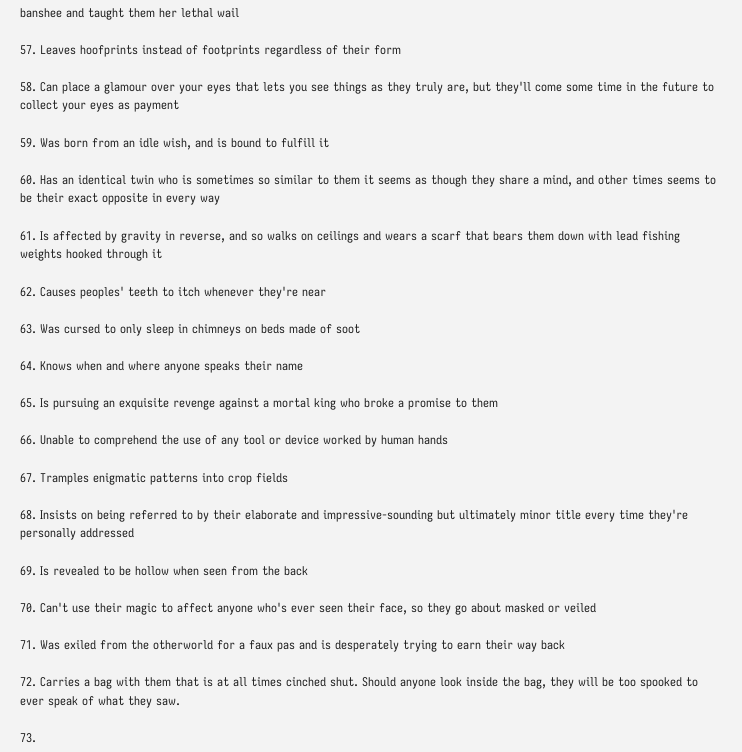banshee and taught them her lethal wail

57. Leaves hoofprints instead of footprints regardless of their form

58. Can place a glamour over your eyes that lets you see things as they truly are, but they'll come some time in the future to collect your eyes as payment

59. Was born from an idle wish, and is bound to fulfill it

60. Has an identical twin who is sometimes so similar to them it seems as though they share a mind, and other times seems to be their exact opposite in every way

61. Is affected by gravity in reverse, and so walks on ceilings and wears a scarf that bears them down with lead fishing weights hooked through it

62. Causes peoples' teeth to itch whenever they're near

63. Was cursed to only sleep in chimneys on beds made of soot

64. Knows when and where anyone speaks their name

65. Is pursuing an exquisite revenge against a mortal king who broke a promise to them

66. Unable to comprehend the use of any tool or device worked by human hands

67. Tramples enigmatic patterns into crop fields

68. Insists on being referred to by their elaborate and impressive-sounding but ultimately minor title every time they're personally addressed

69. Is revealed to be hollow when seen from the back

70. Can't use their magic to affect anyone who's ever seen their face, so they go about masked or veiled

71. Was exiled from the otherworld for a faux pas and is desperately trying to earn their way back

72. Carries a bag with them that is at all times cinched shut. Should anyone look inside the bag, they will be too spooked to ever speak of what they saw.

73.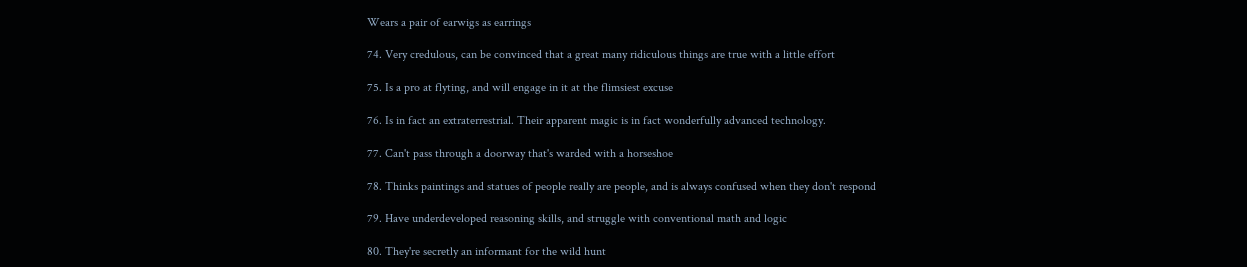Wears a pair of earwigs as earrings

74. Very credulous, can be convinced that a great many ridiculous things are true with a little effort

75. Is a pro at flyting, and will engage in it at the flimsiest excuse

76. Is in fact an extraterrestrial. Their apparent magic is in fact wonderfully advanced technology.

77. Can't pass through a doorway that's warded with a horseshoe

78. Thinks paintings and statues of people really are people, and is always confused when they don't respond

79. Have underdeveloped reasoning skills, and struggle with conventional math and logic

80. They're secretly an informant for the wild hunt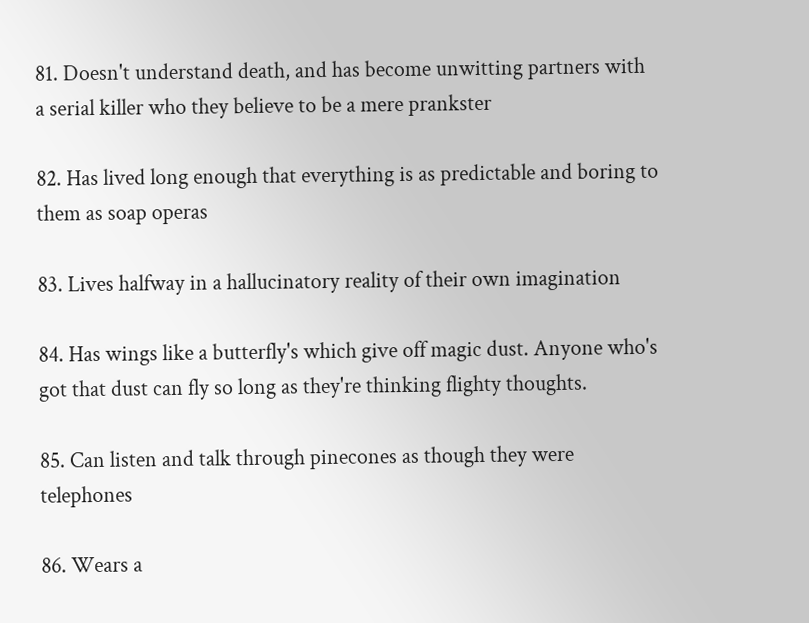81. Doesn't understand death, and has become unwitting partners with a serial killer who they believe to be a mere prankster

82. Has lived long enough that everything is as predictable and boring to them as soap operas

83. Lives halfway in a hallucinatory reality of their own imagination

84. Has wings like a butterfly's which give off magic dust. Anyone who's got that dust can fly so long as they're thinking flighty thoughts.

85. Can listen and talk through pinecones as though they were telephones

86. Wears a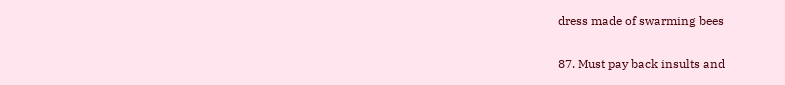dress made of swarming bees

87. Must pay back insults and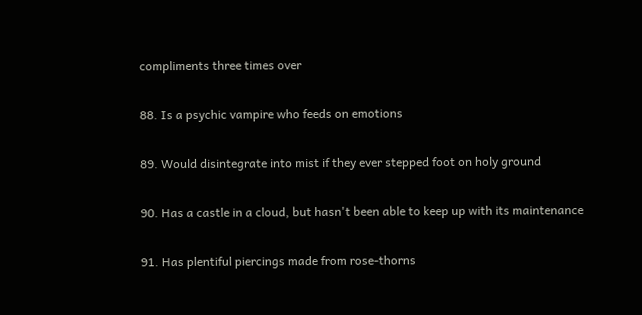compliments three times over

88. Is a psychic vampire who feeds on emotions

89. Would disintegrate into mist if they ever stepped foot on holy ground

90. Has a castle in a cloud, but hasn't been able to keep up with its maintenance

91. Has plentiful piercings made from rose-thorns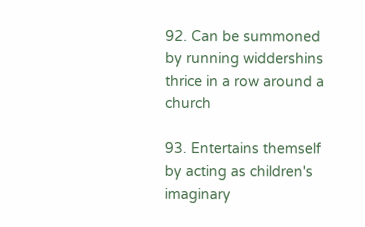92. Can be summoned by running widdershins thrice in a row around a church

93. Entertains themself by acting as children's imaginary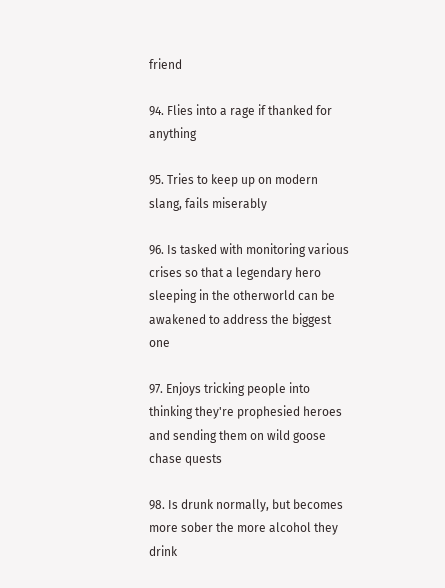friend

94. Flies into a rage if thanked for anything

95. Tries to keep up on modern slang, fails miserably

96. Is tasked with monitoring various crises so that a legendary hero sleeping in the otherworld can be awakened to address the biggest one

97. Enjoys tricking people into thinking they're prophesied heroes and sending them on wild goose chase quests

98. Is drunk normally, but becomes more sober the more alcohol they drink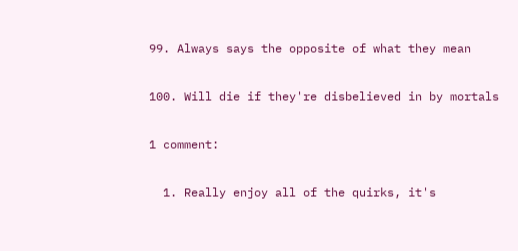99. Always says the opposite of what they mean

100. Will die if they're disbelieved in by mortals

1 comment:

  1. Really enjoy all of the quirks, it's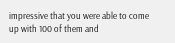impressive that you were able to come up with 100 of them and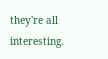they're all interesting.